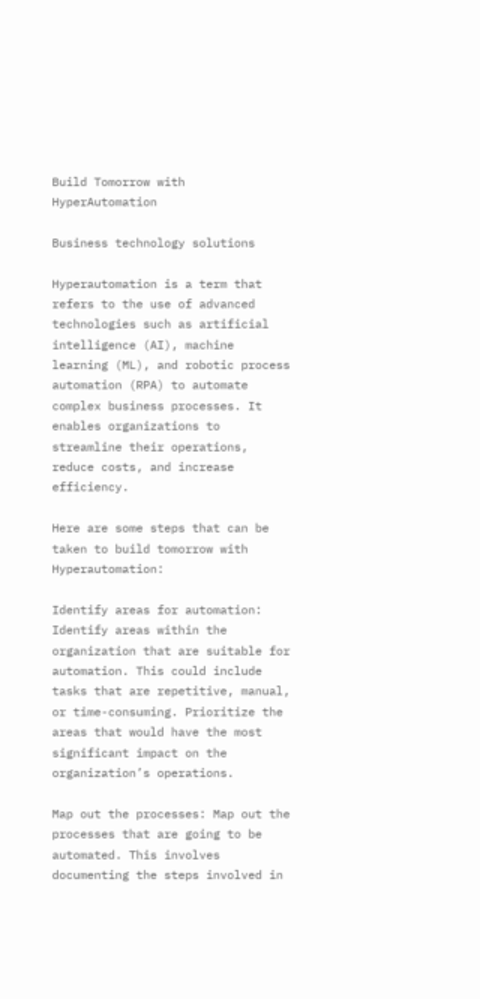Build Tomorrow with HyperAutomation

Business technology solutions

Hyperautomation is a term that refers to the use of advanced technologies such as artificial intelligence (AI), machine learning (ML), and robotic process automation (RPA) to automate complex business processes. It enables organizations to streamline their operations, reduce costs, and increase efficiency.

Here are some steps that can be taken to build tomorrow with Hyperautomation:

Identify areas for automation: Identify areas within the organization that are suitable for automation. This could include tasks that are repetitive, manual, or time-consuming. Prioritize the areas that would have the most significant impact on the organization’s operations.

Map out the processes: Map out the processes that are going to be automated. This involves documenting the steps involved in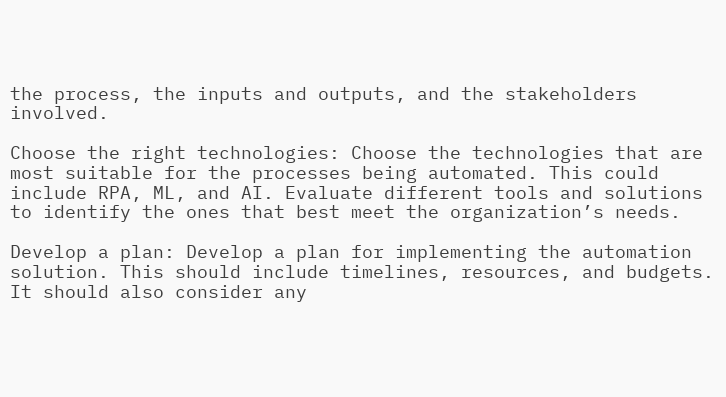the process, the inputs and outputs, and the stakeholders involved.

Choose the right technologies: Choose the technologies that are most suitable for the processes being automated. This could include RPA, ML, and AI. Evaluate different tools and solutions to identify the ones that best meet the organization’s needs.

Develop a plan: Develop a plan for implementing the automation solution. This should include timelines, resources, and budgets. It should also consider any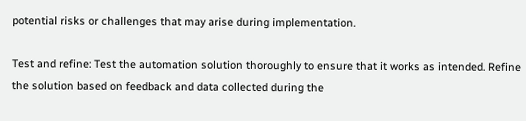potential risks or challenges that may arise during implementation.

Test and refine: Test the automation solution thoroughly to ensure that it works as intended. Refine the solution based on feedback and data collected during the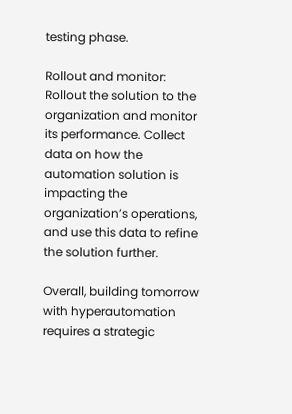testing phase.

Rollout and monitor: Rollout the solution to the organization and monitor its performance. Collect data on how the automation solution is impacting the organization’s operations, and use this data to refine the solution further.

Overall, building tomorrow with hyperautomation requires a strategic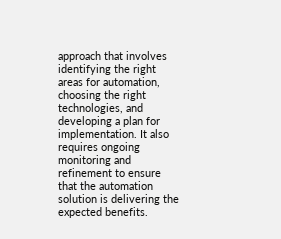approach that involves identifying the right areas for automation, choosing the right technologies, and developing a plan for implementation. It also requires ongoing monitoring and refinement to ensure that the automation solution is delivering the expected benefits.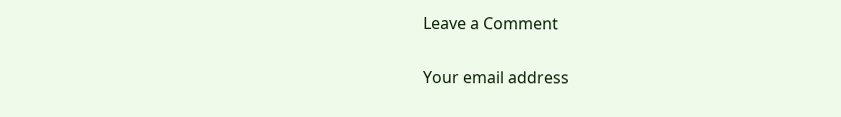Leave a Comment

Your email address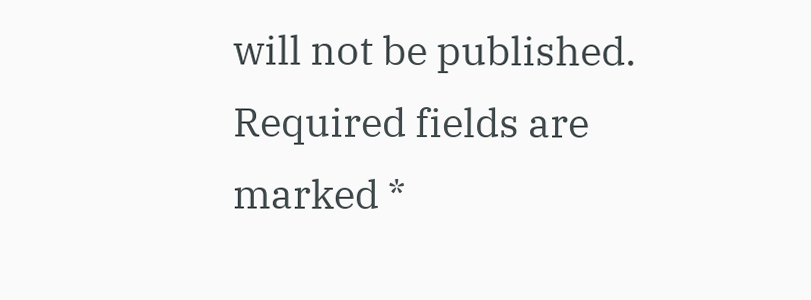will not be published. Required fields are marked *